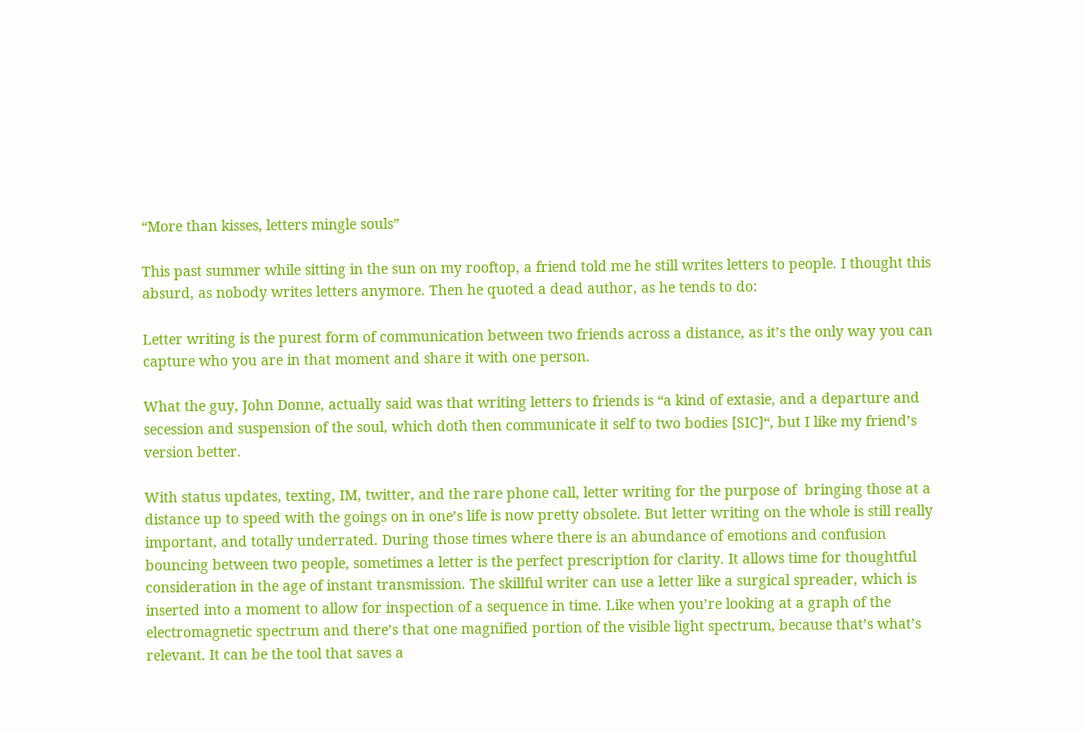“More than kisses, letters mingle souls”

This past summer while sitting in the sun on my rooftop, a friend told me he still writes letters to people. I thought this absurd, as nobody writes letters anymore. Then he quoted a dead author, as he tends to do:

Letter writing is the purest form of communication between two friends across a distance, as it’s the only way you can capture who you are in that moment and share it with one person.

What the guy, John Donne, actually said was that writing letters to friends is “a kind of extasie, and a departure and secession and suspension of the soul, which doth then communicate it self to two bodies [SIC]“, but I like my friend’s version better.

With status updates, texting, IM, twitter, and the rare phone call, letter writing for the purpose of  bringing those at a distance up to speed with the goings on in one’s life is now pretty obsolete. But letter writing on the whole is still really important, and totally underrated. During those times where there is an abundance of emotions and confusion bouncing between two people, sometimes a letter is the perfect prescription for clarity. It allows time for thoughtful consideration in the age of instant transmission. The skillful writer can use a letter like a surgical spreader, which is inserted into a moment to allow for inspection of a sequence in time. Like when you’re looking at a graph of the electromagnetic spectrum and there’s that one magnified portion of the visible light spectrum, because that’s what’s relevant. It can be the tool that saves a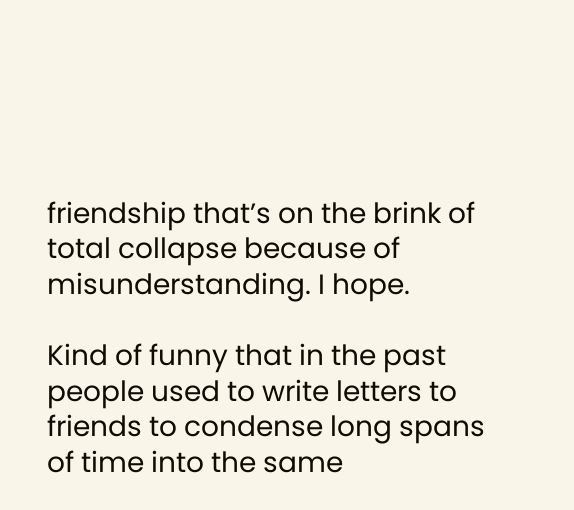friendship that’s on the brink of total collapse because of misunderstanding. I hope.

Kind of funny that in the past people used to write letters to friends to condense long spans of time into the same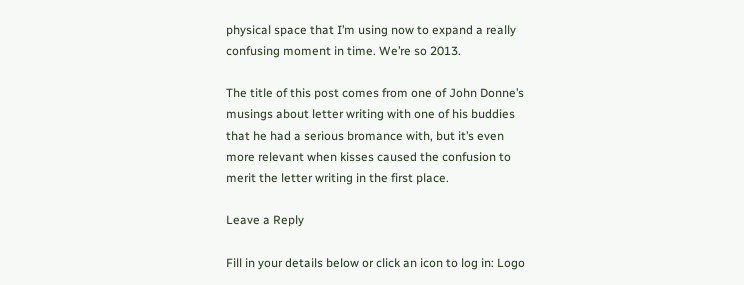physical space that I’m using now to expand a really confusing moment in time. We’re so 2013.

The title of this post comes from one of John Donne’s musings about letter writing with one of his buddies that he had a serious bromance with, but it’s even more relevant when kisses caused the confusion to merit the letter writing in the first place.

Leave a Reply

Fill in your details below or click an icon to log in: Logo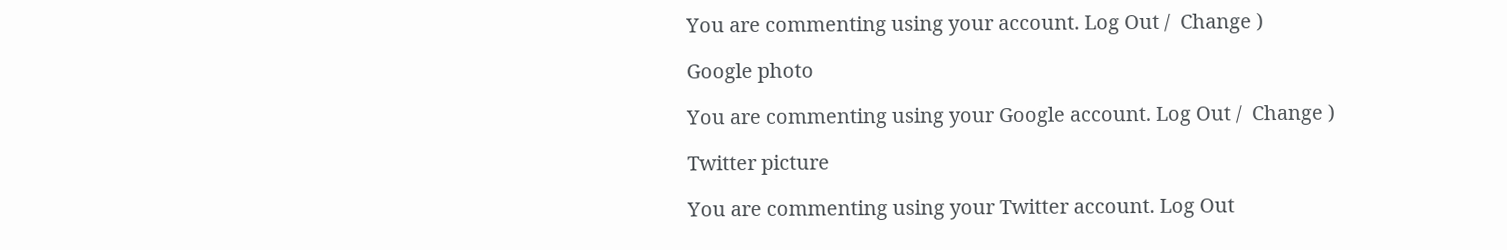You are commenting using your account. Log Out /  Change )

Google photo

You are commenting using your Google account. Log Out /  Change )

Twitter picture

You are commenting using your Twitter account. Log Out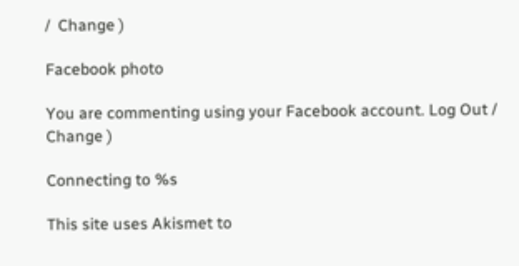/  Change )

Facebook photo

You are commenting using your Facebook account. Log Out /  Change )

Connecting to %s

This site uses Akismet to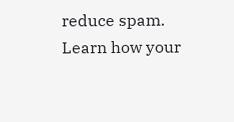reduce spam. Learn how your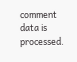comment data is processed.